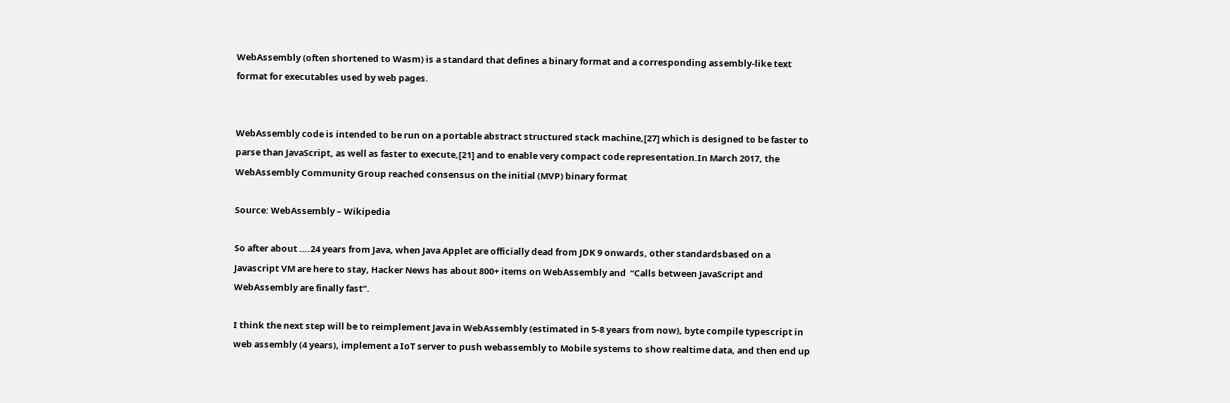WebAssembly (often shortened to Wasm) is a standard that defines a binary format and a corresponding assembly-like text format for executables used by web pages.


WebAssembly code is intended to be run on a portable abstract structured stack machine,[27] which is designed to be faster to parse than JavaScript, as well as faster to execute,[21] and to enable very compact code representation.In March 2017, the WebAssembly Community Group reached consensus on the initial (MVP) binary format

Source: WebAssembly – Wikipedia

So after about ….24 years from Java, when Java Applet are officially dead from JDK 9 onwards, other standardsbased on a Javascript VM are here to stay, Hacker News has about 800+ items on WebAssembly and  “Calls between JavaScript and WebAssembly are finally fast”.

I think the next step will be to reimplement Java in WebAssembly (estimated in 5-8 years from now), byte compile typescript in web assembly (4 years), implement a IoT server to push webassembly to Mobile systems to show realtime data, and then end up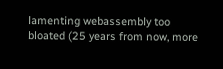lamenting webassembly too bloated (25 years from now, more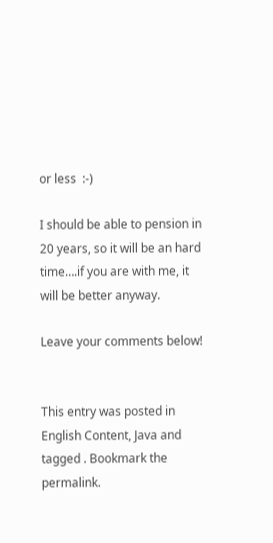or less  :-)

I should be able to pension in 20 years, so it will be an hard time….if you are with me, it will be better anyway.

Leave your comments below!


This entry was posted in English Content, Java and tagged . Bookmark the permalink.